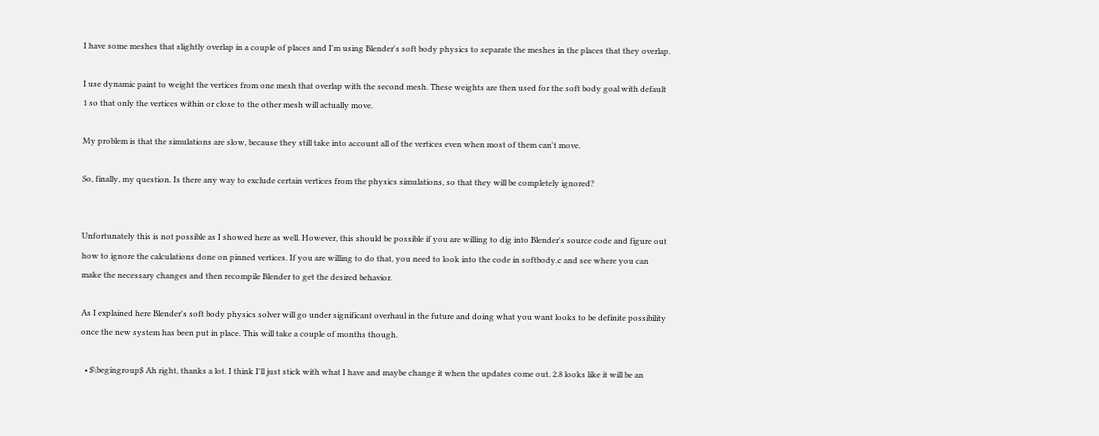I have some meshes that slightly overlap in a couple of places and I'm using Blender's soft body physics to separate the meshes in the places that they overlap.

I use dynamic paint to weight the vertices from one mesh that overlap with the second mesh. These weights are then used for the soft body goal with default 1 so that only the vertices within or close to the other mesh will actually move.

My problem is that the simulations are slow, because they still take into account all of the vertices even when most of them can't move.

So, finally, my question. Is there any way to exclude certain vertices from the physics simulations, so that they will be completely ignored?


Unfortunately this is not possible as I showed here as well. However, this should be possible if you are willing to dig into Blender's source code and figure out how to ignore the calculations done on pinned vertices. If you are willing to do that, you need to look into the code in softbody.c and see where you can make the necessary changes and then recompile Blender to get the desired behavior.

As I explained here Blender's soft body physics solver will go under significant overhaul in the future and doing what you want looks to be definite possibility once the new system has been put in place. This will take a couple of months though.

  • $\begingroup$ Ah right, thanks a lot. I think I'll just stick with what I have and maybe change it when the updates come out. 2.8 looks like it will be an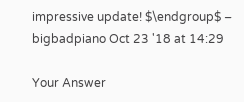impressive update! $\endgroup$ – bigbadpiano Oct 23 '18 at 14:29

Your Answer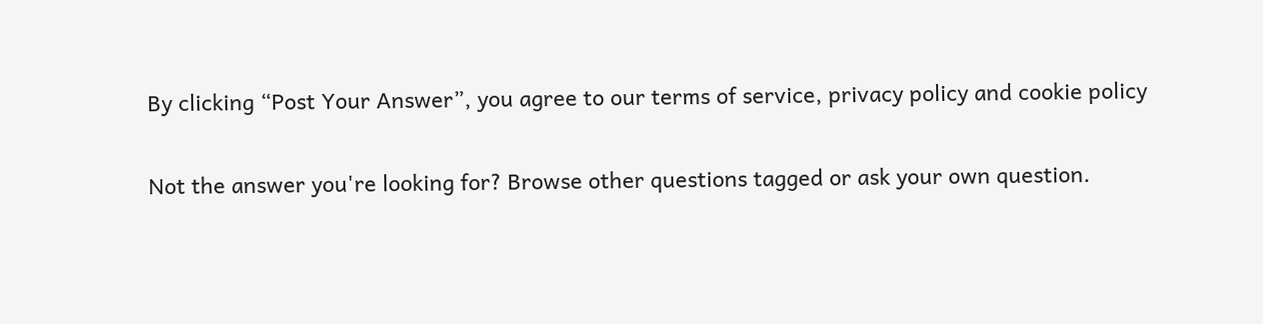By clicking “Post Your Answer”, you agree to our terms of service, privacy policy and cookie policy

Not the answer you're looking for? Browse other questions tagged or ask your own question.